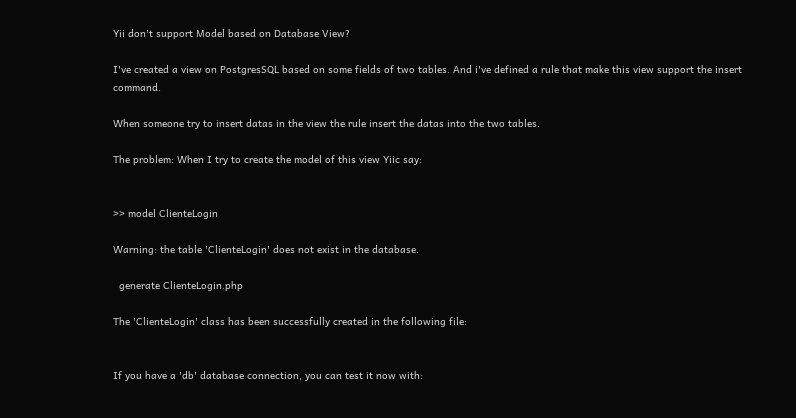Yii don't support Model based on Database View?

I've created a view on PostgresSQL based on some fields of two tables. And i've defined a rule that make this view support the insert command.

When someone try to insert datas in the view the rule insert the datas into the two tables.

The problem: When I try to create the model of this view Yiic say:


>> model ClienteLogin

Warning: the table 'ClienteLogin' does not exist in the database.

  generate ClienteLogin.php

The 'ClienteLogin' class has been successfully created in the following file:


If you have a 'db' database connection, you can test it now with: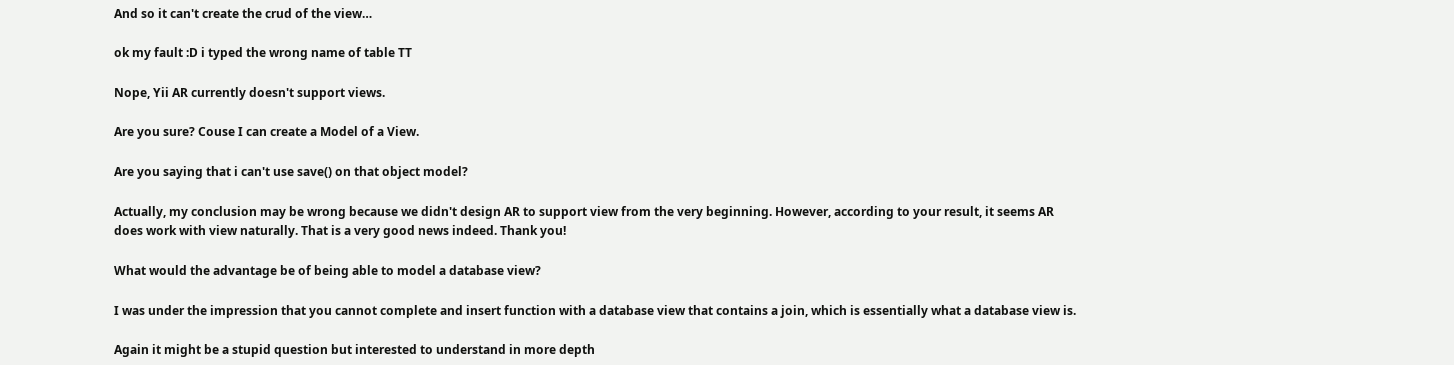And so it can't create the crud of the view…

ok my fault :D i typed the wrong name of table TT

Nope, Yii AR currently doesn't support views.

Are you sure? Couse I can create a Model of a View.

Are you saying that i can't use save() on that object model?

Actually, my conclusion may be wrong because we didn't design AR to support view from the very beginning. However, according to your result, it seems AR does work with view naturally. That is a very good news indeed. Thank you!

What would the advantage be of being able to model a database view?

I was under the impression that you cannot complete and insert function with a database view that contains a join, which is essentially what a database view is.

Again it might be a stupid question but interested to understand in more depth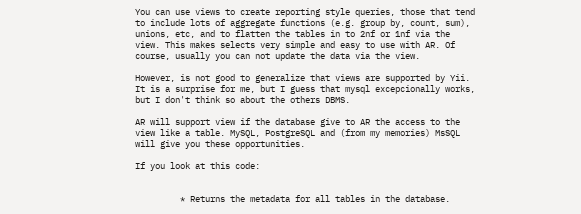You can use views to create reporting style queries, those that tend to include lots of aggregate functions (e.g. group by, count, sum), unions, etc, and to flatten the tables in to 2nf or 1nf via the view. This makes selects very simple and easy to use with AR. Of course, usually you can not update the data via the view.

However, is not good to generalize that views are supported by Yii. It is a surprise for me, but I guess that mysql excepcionally works, but I don't think so about the others DBMS.

AR will support view if the database give to AR the access to the view like a table. MySQL, PostgreSQL and (from my memories) MsSQL will give you these opportunities.

If you look at this code:


         * Returns the metadata for all tables in the database.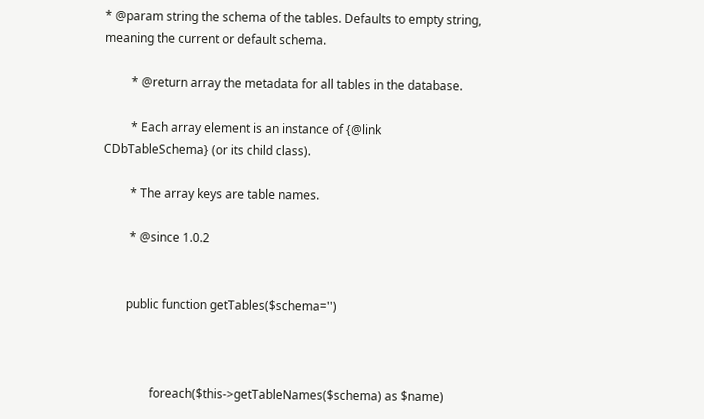* @param string the schema of the tables. Defaults to empty string, meaning the current or default schema.

         * @return array the metadata for all tables in the database.

         * Each array element is an instance of {@link CDbTableSchema} (or its child class).

         * The array keys are table names.

         * @since 1.0.2


        public function getTables($schema='')



                foreach($this->getTableNames($schema) as $name)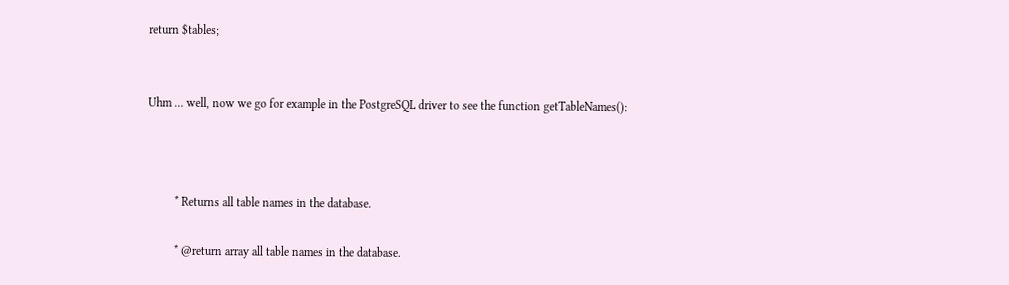return $tables;


Uhm … well, now we go for example in the PostgreSQL driver to see the function getTableNames():



         * Returns all table names in the database.

         * @return array all table names in the database.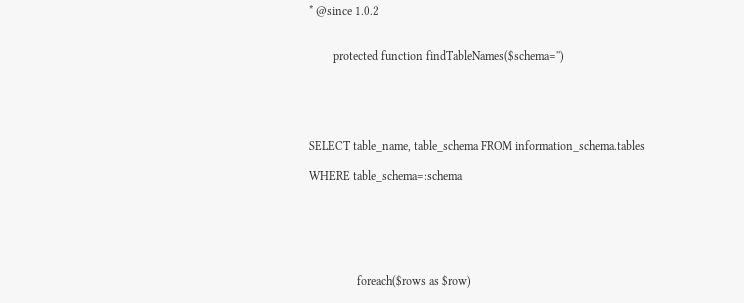* @since 1.0.2


        protected function findTableNames($schema='')





SELECT table_name, table_schema FROM information_schema.tables

WHERE table_schema=:schema






                foreach($rows as $row)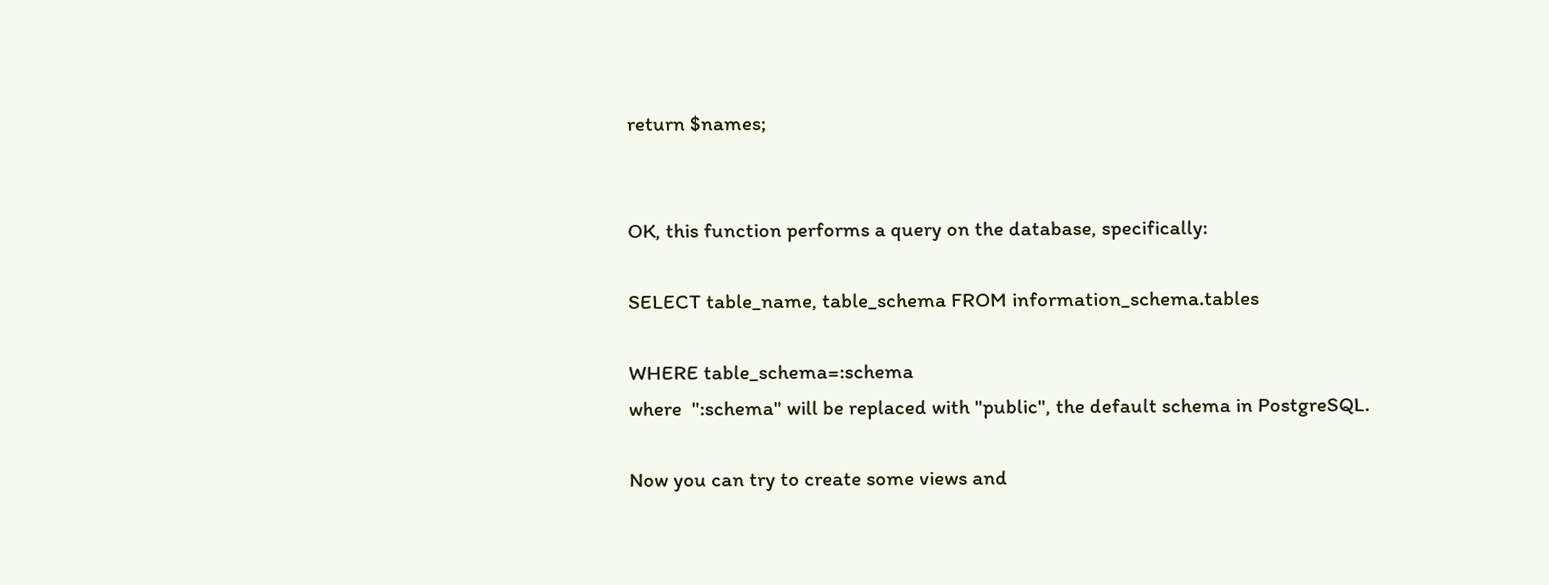return $names;


OK, this function performs a query on the database, specifically:

SELECT table_name, table_schema FROM information_schema.tables

WHERE table_schema=:schema
where  ":schema" will be replaced with "public", the default schema in PostgreSQL.

Now you can try to create some views and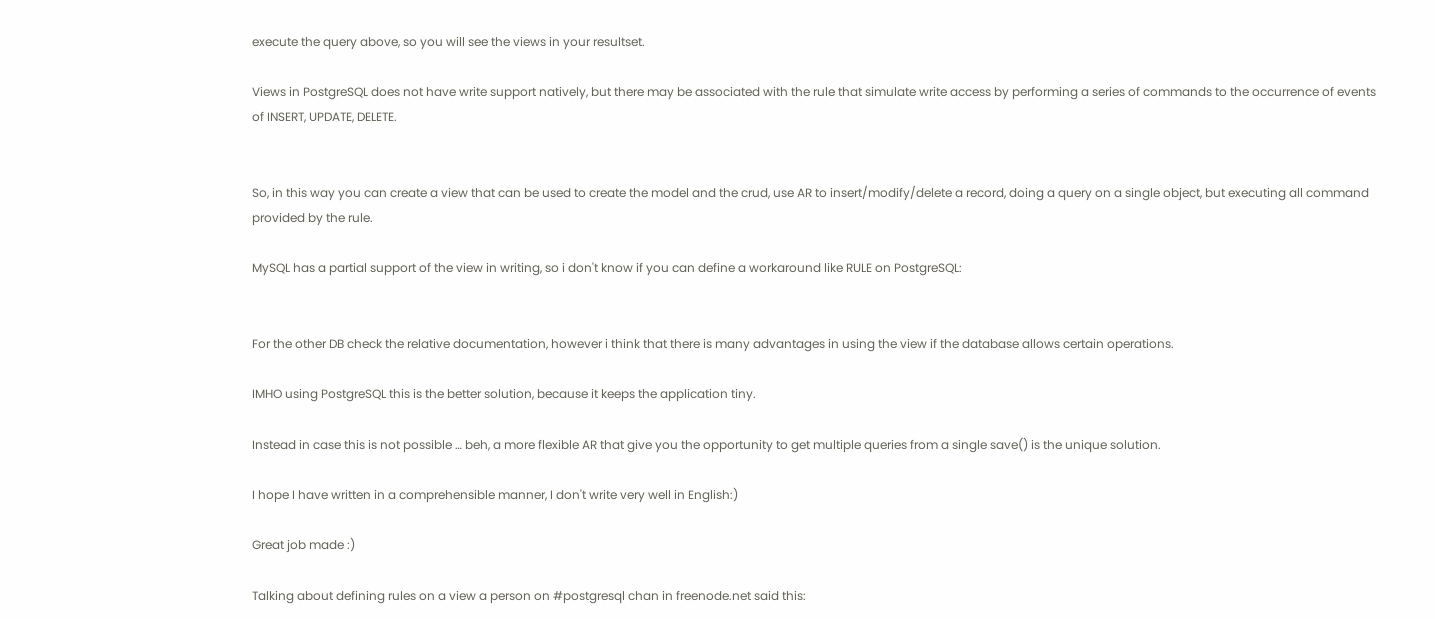execute the query above, so you will see the views in your resultset.

Views in PostgreSQL does not have write support natively, but there may be associated with the rule that simulate write access by performing a series of commands to the occurrence of events of INSERT, UPDATE, DELETE.


So, in this way you can create a view that can be used to create the model and the crud, use AR to insert/modify/delete a record, doing a query on a single object, but executing all command provided by the rule.

MySQL has a partial support of the view in writing, so i don't know if you can define a workaround like RULE on PostgreSQL:


For the other DB check the relative documentation, however i think that there is many advantages in using the view if the database allows certain operations.

IMHO using PostgreSQL this is the better solution, because it keeps the application tiny.

Instead in case this is not possible … beh, a more flexible AR that give you the opportunity to get multiple queries from a single save() is the unique solution.

I hope I have written in a comprehensible manner, I don't write very well in English:)

Great job made :)

Talking about defining rules on a view a person on #postgresql chan in freenode.net said this: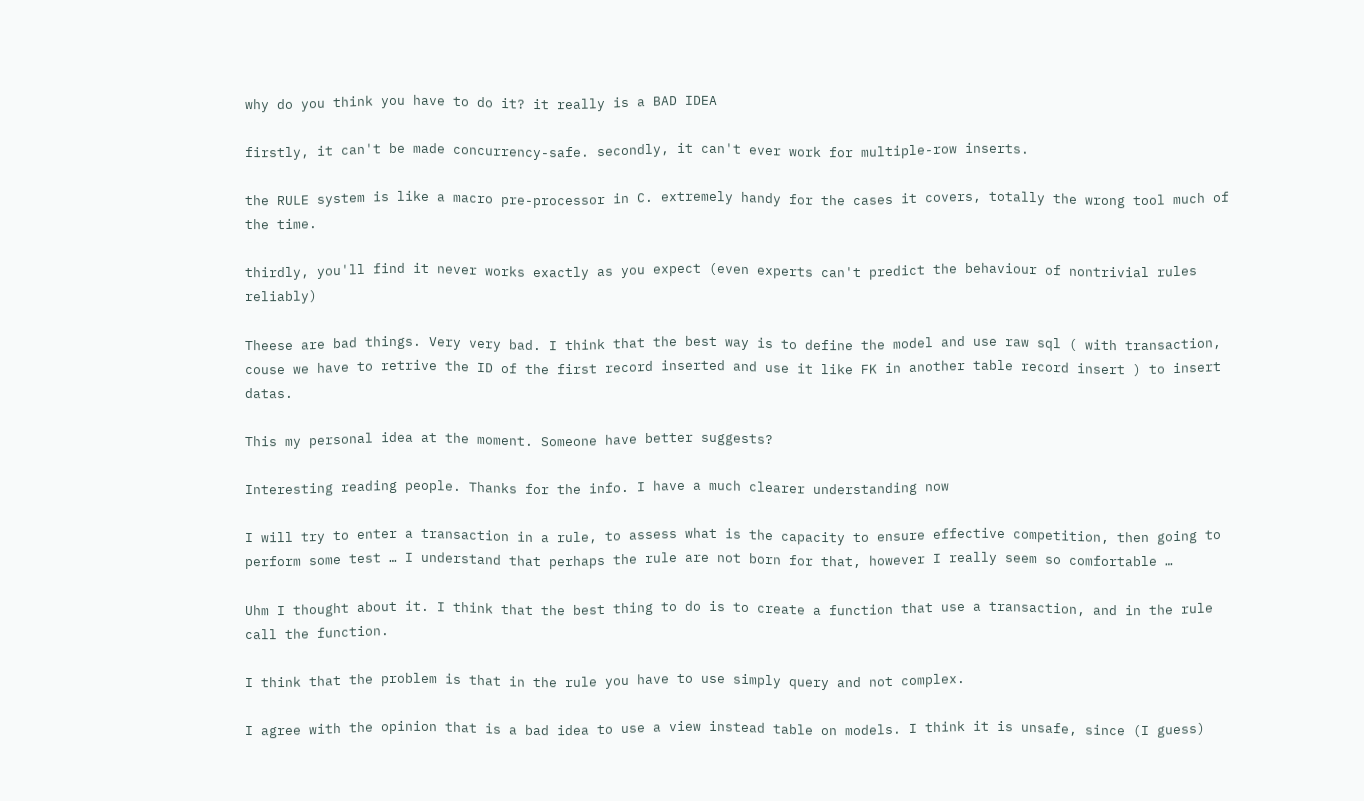why do you think you have to do it? it really is a BAD IDEA

firstly, it can't be made concurrency-safe. secondly, it can't ever work for multiple-row inserts.

the RULE system is like a macro pre-processor in C. extremely handy for the cases it covers, totally the wrong tool much of the time.

thirdly, you'll find it never works exactly as you expect (even experts can't predict the behaviour of nontrivial rules reliably)

Theese are bad things. Very very bad. I think that the best way is to define the model and use raw sql ( with transaction, couse we have to retrive the ID of the first record inserted and use it like FK in another table record insert ) to insert datas.

This my personal idea at the moment. Someone have better suggests?

Interesting reading people. Thanks for the info. I have a much clearer understanding now

I will try to enter a transaction in a rule, to assess what is the capacity to ensure effective competition, then going to perform some test … I understand that perhaps the rule are not born for that, however I really seem so comfortable …

Uhm I thought about it. I think that the best thing to do is to create a function that use a transaction, and in the rule call the function.

I think that the problem is that in the rule you have to use simply query and not complex.

I agree with the opinion that is a bad idea to use a view instead table on models. I think it is unsafe, since (I guess)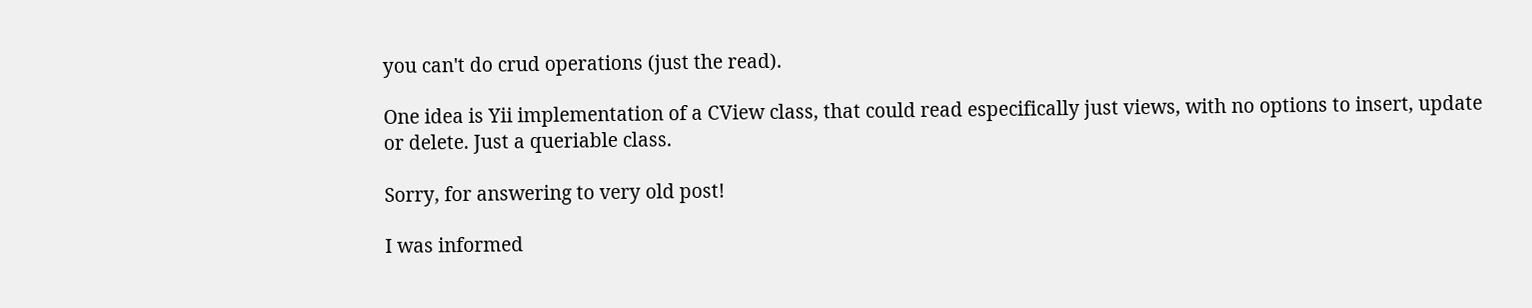you can't do crud operations (just the read).

One idea is Yii implementation of a CView class, that could read especifically just views, with no options to insert, update or delete. Just a queriable class.

Sorry, for answering to very old post!

I was informed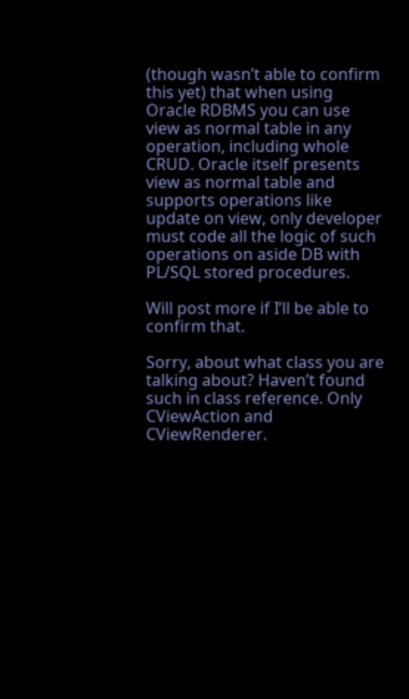(though wasn’t able to confirm this yet) that when using Oracle RDBMS you can use view as normal table in any operation, including whole CRUD. Oracle itself presents view as normal table and supports operations like update on view, only developer must code all the logic of such operations on aside DB with PL/SQL stored procedures.

Will post more if I’ll be able to confirm that.

Sorry, about what class you are talking about? Haven’t found such in class reference. Only CViewAction and CViewRenderer.